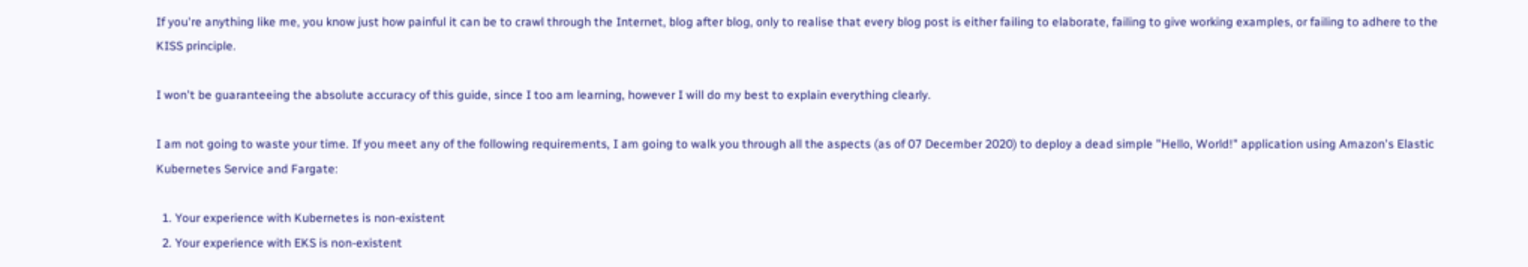If you're anything like me, you know just how painful it can be to crawl through the Internet, blog after blog, only to realise that every blog post is either failing to elaborate, failing to give working examples, or failing to adhere to the KISS principle.

I won't be guaranteeing the absolute accuracy of this guide, since I too am learning, however I will do my best to explain everything clearly.

I am not going to waste your time. If you meet any of the following requirements, I am going to walk you through all the aspects (as of 07 December 2020) to deploy a dead simple "Hello, World!" application using Amazon's Elastic Kubernetes Service and Fargate:

  1. Your experience with Kubernetes is non-existent
  2. Your experience with EKS is non-existent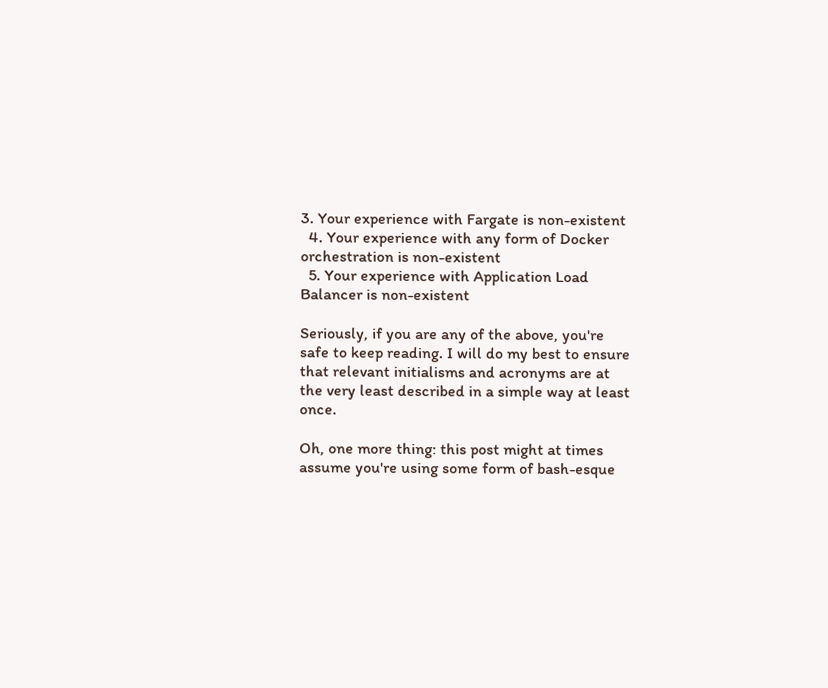3. Your experience with Fargate is non-existent
  4. Your experience with any form of Docker orchestration is non-existent
  5. Your experience with Application Load Balancer is non-existent

Seriously, if you are any of the above, you're safe to keep reading. I will do my best to ensure that relevant initialisms and acronyms are at the very least described in a simple way at least once.

Oh, one more thing: this post might at times assume you're using some form of bash-esque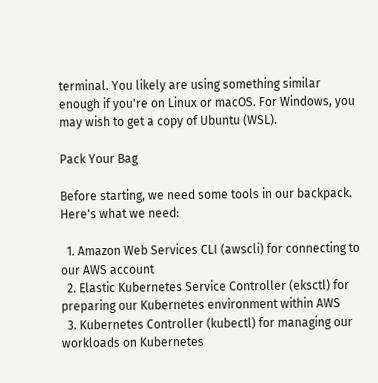terminal. You likely are using something similar enough if you're on Linux or macOS. For Windows, you may wish to get a copy of Ubuntu (WSL).

Pack Your Bag

Before starting, we need some tools in our backpack. Here's what we need:

  1. Amazon Web Services CLI (awscli) for connecting to our AWS account
  2. Elastic Kubernetes Service Controller (eksctl) for preparing our Kubernetes environment within AWS
  3. Kubernetes Controller (kubectl) for managing our workloads on Kubernetes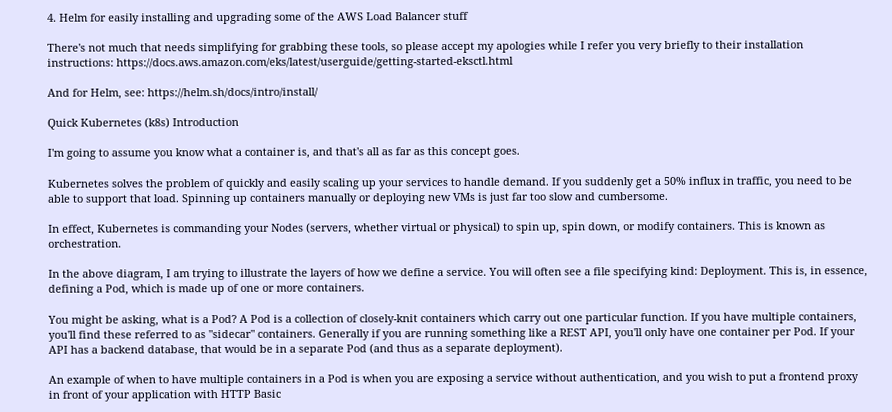4. Helm for easily installing and upgrading some of the AWS Load Balancer stuff

There's not much that needs simplifying for grabbing these tools, so please accept my apologies while I refer you very briefly to their installation instructions: https://docs.aws.amazon.com/eks/latest/userguide/getting-started-eksctl.html

And for Helm, see: https://helm.sh/docs/intro/install/

Quick Kubernetes (k8s) Introduction

I'm going to assume you know what a container is, and that's all as far as this concept goes.

Kubernetes solves the problem of quickly and easily scaling up your services to handle demand. If you suddenly get a 50% influx in traffic, you need to be able to support that load. Spinning up containers manually or deploying new VMs is just far too slow and cumbersome.

In effect, Kubernetes is commanding your Nodes (servers, whether virtual or physical) to spin up, spin down, or modify containers. This is known as orchestration.

In the above diagram, I am trying to illustrate the layers of how we define a service. You will often see a file specifying kind: Deployment. This is, in essence, defining a Pod, which is made up of one or more containers.

You might be asking, what is a Pod? A Pod is a collection of closely-knit containers which carry out one particular function. If you have multiple containers, you'll find these referred to as "sidecar" containers. Generally if you are running something like a REST API, you'll only have one container per Pod. If your API has a backend database, that would be in a separate Pod (and thus as a separate deployment).

An example of when to have multiple containers in a Pod is when you are exposing a service without authentication, and you wish to put a frontend proxy in front of your application with HTTP Basic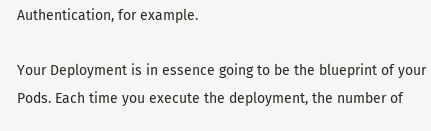Authentication, for example.

Your Deployment is in essence going to be the blueprint of your Pods. Each time you execute the deployment, the number of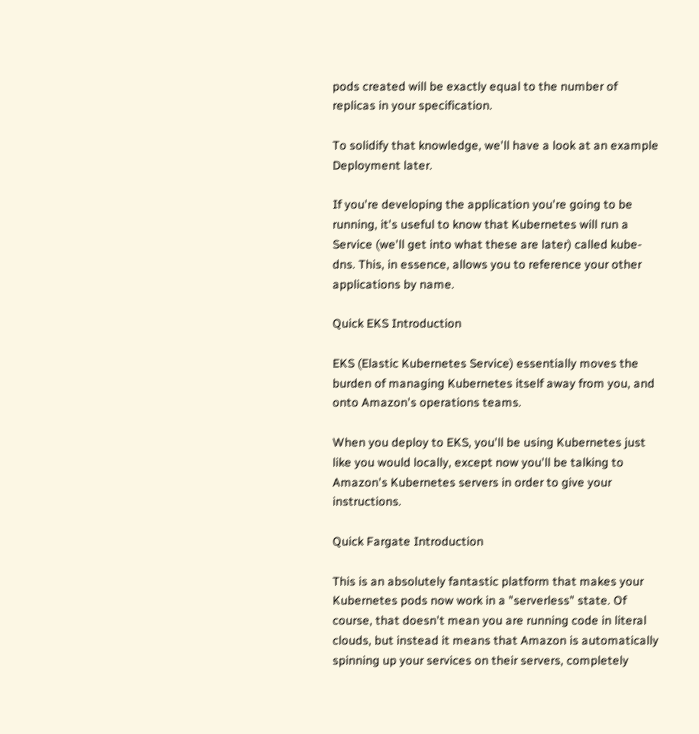pods created will be exactly equal to the number of replicas in your specification.

To solidify that knowledge, we'll have a look at an example Deployment later.

If you're developing the application you're going to be running, it's useful to know that Kubernetes will run a Service (we'll get into what these are later) called kube-dns. This, in essence, allows you to reference your other applications by name.

Quick EKS Introduction

EKS (Elastic Kubernetes Service) essentially moves the burden of managing Kubernetes itself away from you, and onto Amazon's operations teams.

When you deploy to EKS, you'll be using Kubernetes just like you would locally, except now you'll be talking to Amazon's Kubernetes servers in order to give your instructions.

Quick Fargate Introduction

This is an absolutely fantastic platform that makes your Kubernetes pods now work in a "serverless" state. Of course, that doesn't mean you are running code in literal clouds, but instead it means that Amazon is automatically spinning up your services on their servers, completely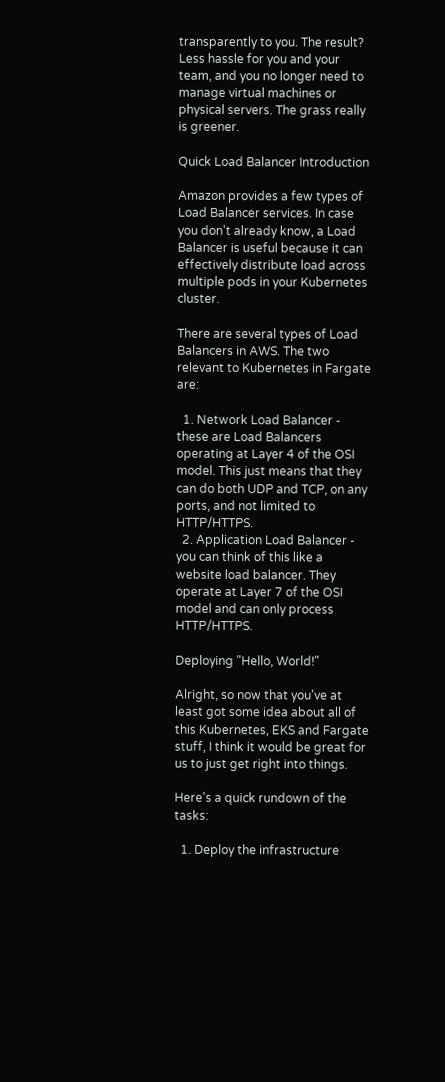transparently to you. The result? Less hassle for you and your team, and you no longer need to manage virtual machines or physical servers. The grass really is greener.

Quick Load Balancer Introduction

Amazon provides a few types of Load Balancer services. In case you don't already know, a Load Balancer is useful because it can effectively distribute load across multiple pods in your Kubernetes cluster.

There are several types of Load Balancers in AWS. The two relevant to Kubernetes in Fargate are:

  1. Network Load Balancer - these are Load Balancers operating at Layer 4 of the OSI model. This just means that they can do both UDP and TCP, on any ports, and not limited to HTTP/HTTPS.
  2. Application Load Balancer - you can think of this like a website load balancer. They operate at Layer 7 of the OSI model and can only process HTTP/HTTPS.

Deploying "Hello, World!"

Alright, so now that you've at least got some idea about all of this Kubernetes, EKS and Fargate stuff, I think it would be great for us to just get right into things.

Here's a quick rundown of the tasks:

  1. Deploy the infrastructure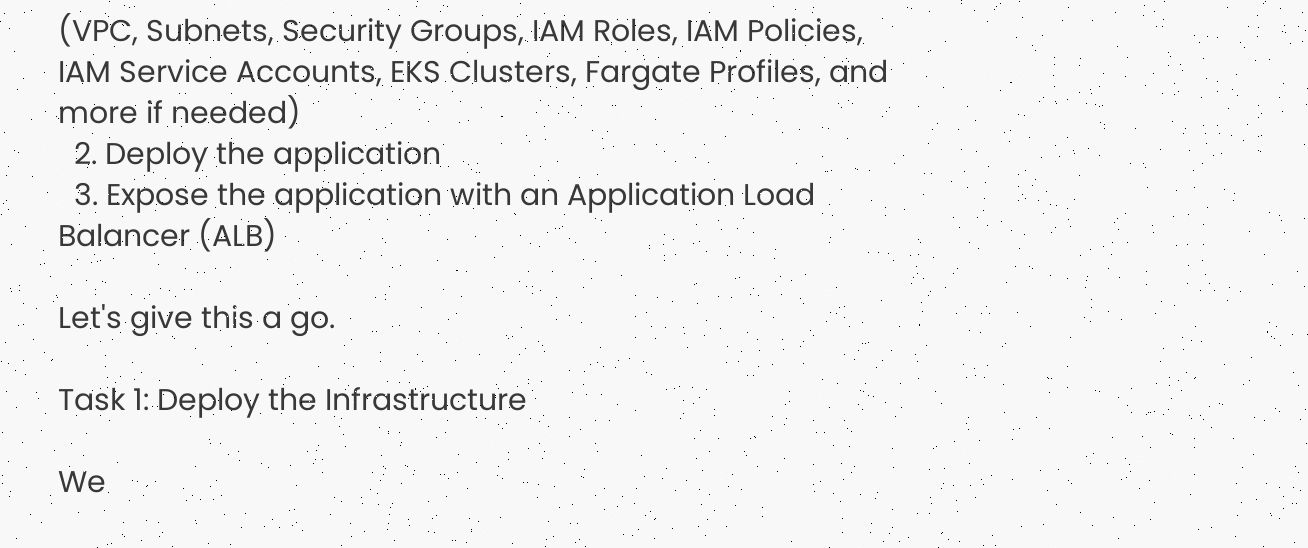(VPC, Subnets, Security Groups, IAM Roles, IAM Policies, IAM Service Accounts, EKS Clusters, Fargate Profiles, and more if needed)
  2. Deploy the application
  3. Expose the application with an Application Load Balancer (ALB)

Let's give this a go.

Task 1: Deploy the Infrastructure

We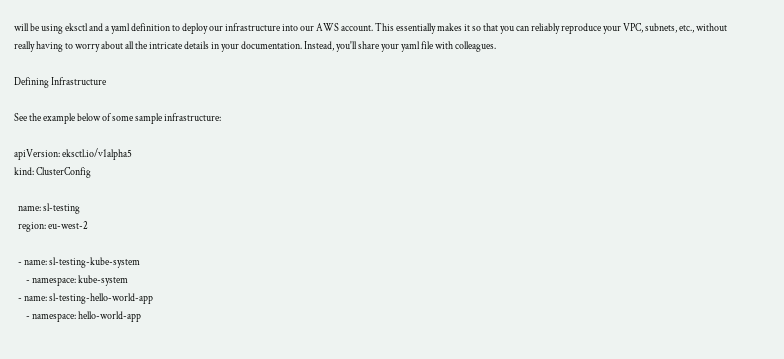will be using eksctl and a yaml definition to deploy our infrastructure into our AWS account. This essentially makes it so that you can reliably reproduce your VPC, subnets, etc., without really having to worry about all the intricate details in your documentation. Instead, you'll share your yaml file with colleagues.

Defining Infrastructure

See the example below of some sample infrastructure:

apiVersion: eksctl.io/v1alpha5
kind: ClusterConfig

  name: sl-testing
  region: eu-west-2

  - name: sl-testing-kube-system
      - namespace: kube-system
  - name: sl-testing-hello-world-app
      - namespace: hello-world-app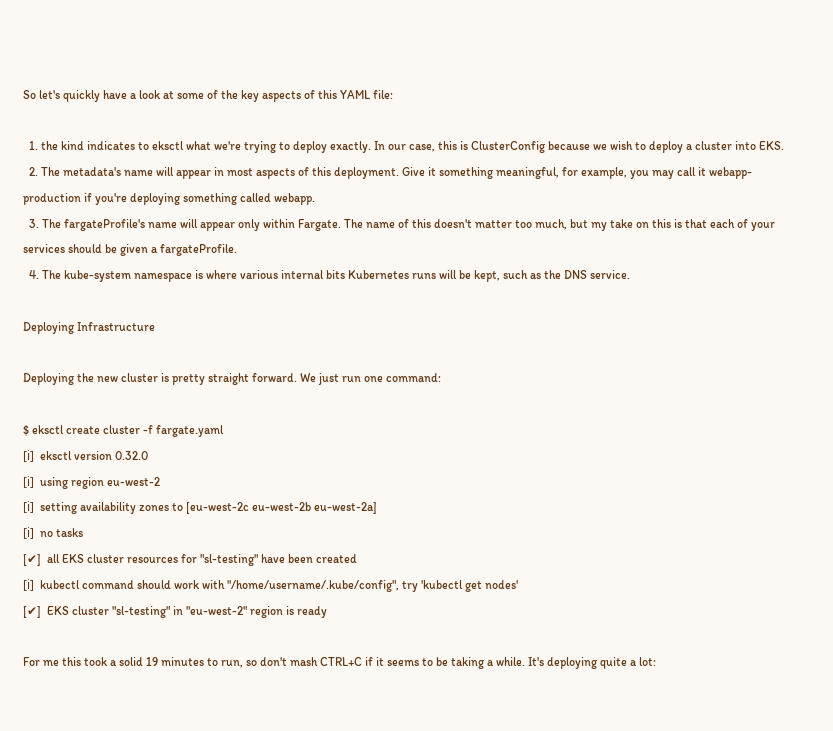So let's quickly have a look at some of the key aspects of this YAML file:

  1. the kind indicates to eksctl what we're trying to deploy exactly. In our case, this is ClusterConfig because we wish to deploy a cluster into EKS.
  2. The metadata's name will appear in most aspects of this deployment. Give it something meaningful, for example, you may call it webapp-production if you're deploying something called webapp.
  3. The fargateProfile's name will appear only within Fargate. The name of this doesn't matter too much, but my take on this is that each of your services should be given a fargateProfile.
  4. The kube-system namespace is where various internal bits Kubernetes runs will be kept, such as the DNS service.

Deploying Infrastructure

Deploying the new cluster is pretty straight forward. We just run one command:

$ eksctl create cluster -f fargate.yaml
[ℹ]  eksctl version 0.32.0
[ℹ]  using region eu-west-2
[ℹ]  setting availability zones to [eu-west-2c eu-west-2b eu-west-2a]
[ℹ]  no tasks
[✔]  all EKS cluster resources for "sl-testing" have been created
[ℹ]  kubectl command should work with "/home/username/.kube/config", try 'kubectl get nodes'
[✔]  EKS cluster "sl-testing" in "eu-west-2" region is ready

For me this took a solid 19 minutes to run, so don't mash CTRL+C if it seems to be taking a while. It's deploying quite a lot: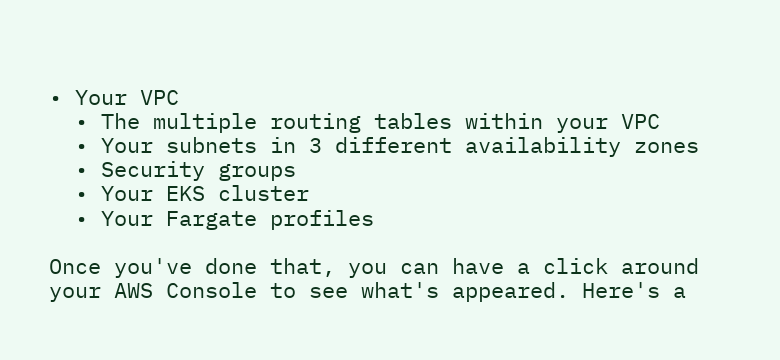• Your VPC
  • The multiple routing tables within your VPC
  • Your subnets in 3 different availability zones
  • Security groups
  • Your EKS cluster
  • Your Fargate profiles

Once you've done that, you can have a click around your AWS Console to see what's appeared. Here's a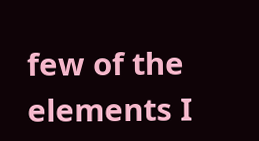few of the elements I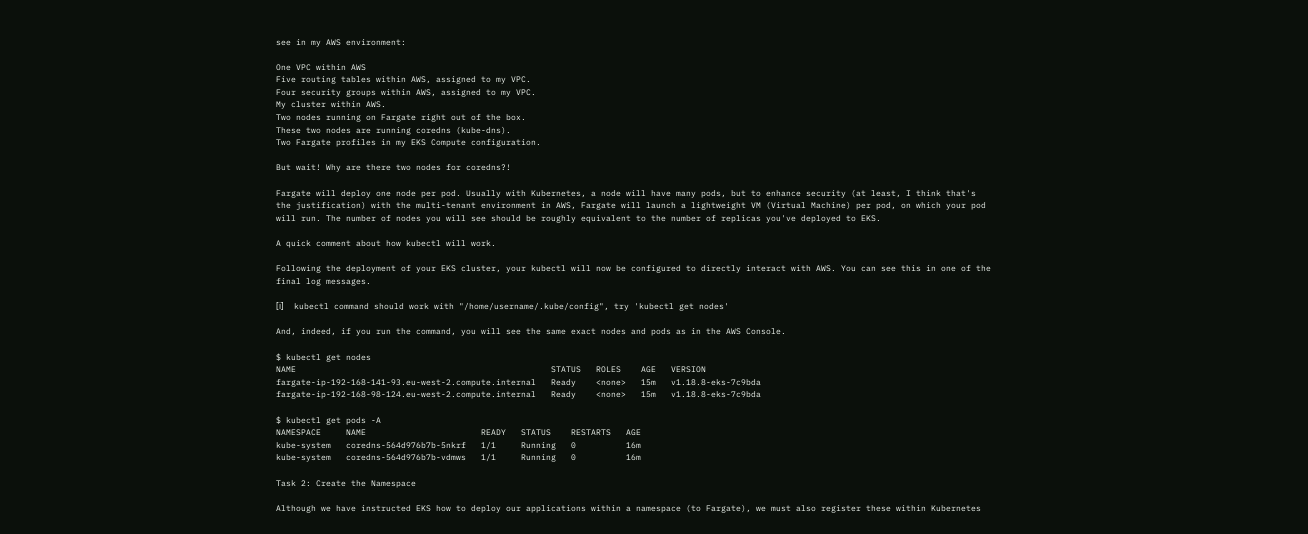see in my AWS environment:

One VPC within AWS
Five routing tables within AWS, assigned to my VPC.
Four security groups within AWS, assigned to my VPC.
My cluster within AWS.
Two nodes running on Fargate right out of the box.
These two nodes are running coredns (kube-dns).
Two Fargate profiles in my EKS Compute configuration.

But wait! Why are there two nodes for coredns?!

Fargate will deploy one node per pod. Usually with Kubernetes, a node will have many pods, but to enhance security (at least, I think that's the justification) with the multi-tenant environment in AWS, Fargate will launch a lightweight VM (Virtual Machine) per pod, on which your pod will run. The number of nodes you will see should be roughly equivalent to the number of replicas you've deployed to EKS.

A quick comment about how kubectl will work.

Following the deployment of your EKS cluster, your kubectl will now be configured to directly interact with AWS. You can see this in one of the final log messages.

[ℹ]  kubectl command should work with "/home/username/.kube/config", try 'kubectl get nodes'

And, indeed, if you run the command, you will see the same exact nodes and pods as in the AWS Console.

$ kubectl get nodes
NAME                                                   STATUS   ROLES    AGE   VERSION
fargate-ip-192-168-141-93.eu-west-2.compute.internal   Ready    <none>   15m   v1.18.8-eks-7c9bda
fargate-ip-192-168-98-124.eu-west-2.compute.internal   Ready    <none>   15m   v1.18.8-eks-7c9bda

$ kubectl get pods -A
NAMESPACE     NAME                       READY   STATUS    RESTARTS   AGE
kube-system   coredns-564d976b7b-5nkrf   1/1     Running   0          16m
kube-system   coredns-564d976b7b-vdmws   1/1     Running   0          16m

Task 2: Create the Namespace

Although we have instructed EKS how to deploy our applications within a namespace (to Fargate), we must also register these within Kubernetes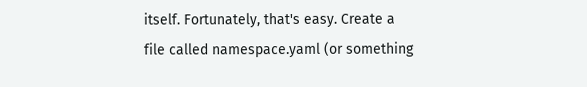itself. Fortunately, that's easy. Create a file called namespace.yaml (or something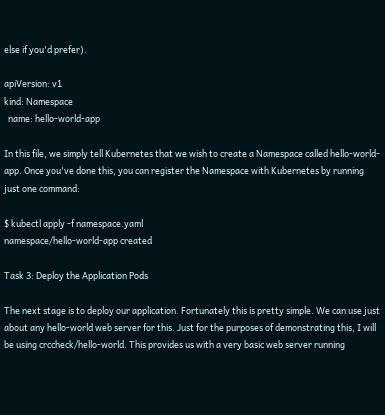else if you'd prefer).

apiVersion: v1
kind: Namespace
  name: hello-world-app

In this file, we simply tell Kubernetes that we wish to create a Namespace called hello-world-app. Once you've done this, you can register the Namespace with Kubernetes by running just one command:

$ kubectl apply -f namespace.yaml
namespace/hello-world-app created

Task 3: Deploy the Application Pods

The next stage is to deploy our application. Fortunately this is pretty simple. We can use just about any hello-world web server for this. Just for the purposes of demonstrating this, I will be using crccheck/hello-world. This provides us with a very basic web server running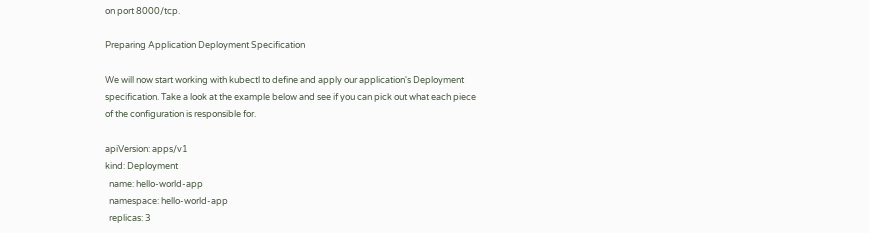on port 8000/tcp.

Preparing Application Deployment Specification

We will now start working with kubectl to define and apply our application's Deployment specification. Take a look at the example below and see if you can pick out what each piece of the configuration is responsible for.

apiVersion: apps/v1
kind: Deployment
  name: hello-world-app
  namespace: hello-world-app
  replicas: 3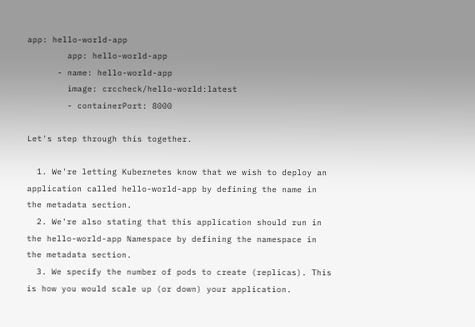app: hello-world-app
        app: hello-world-app
      - name: hello-world-app
        image: crccheck/hello-world:latest
        - containerPort: 8000

Let's step through this together.

  1. We're letting Kubernetes know that we wish to deploy an application called hello-world-app by defining the name in the metadata section.
  2. We're also stating that this application should run in the hello-world-app Namespace by defining the namespace in the metadata section.
  3. We specify the number of pods to create (replicas). This is how you would scale up (or down) your application.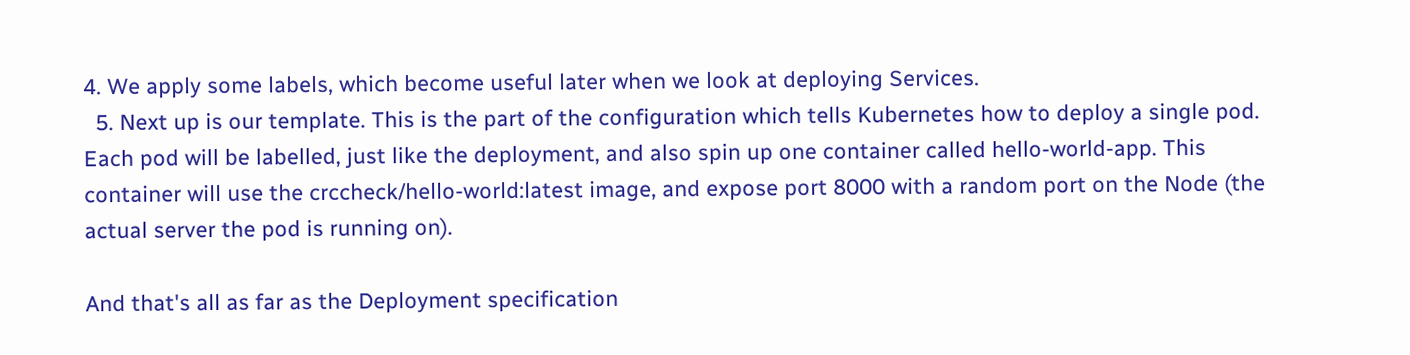4. We apply some labels, which become useful later when we look at deploying Services.
  5. Next up is our template. This is the part of the configuration which tells Kubernetes how to deploy a single pod. Each pod will be labelled, just like the deployment, and also spin up one container called hello-world-app. This container will use the crccheck/hello-world:latest image, and expose port 8000 with a random port on the Node (the actual server the pod is running on).

And that's all as far as the Deployment specification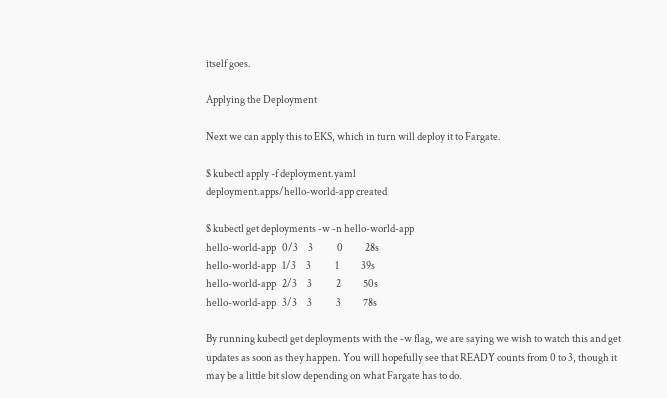itself goes.

Applying the Deployment

Next we can apply this to EKS, which in turn will deploy it to Fargate.

$ kubectl apply -f deployment.yaml
deployment.apps/hello-world-app created

$ kubectl get deployments -w -n hello-world-app
hello-world-app   0/3     3            0           28s
hello-world-app   1/3     3            1           39s
hello-world-app   2/3     3            2           50s
hello-world-app   3/3     3            3           78s

By running kubectl get deployments with the -w flag, we are saying we wish to watch this and get updates as soon as they happen. You will hopefully see that READY counts from 0 to 3, though it may be a little bit slow depending on what Fargate has to do.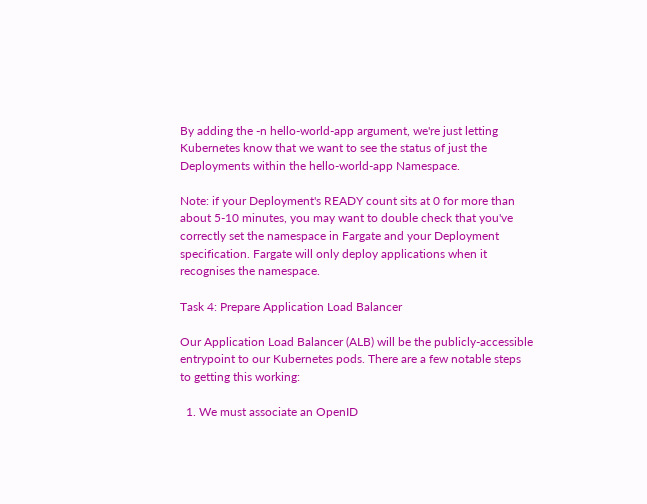By adding the -n hello-world-app argument, we're just letting Kubernetes know that we want to see the status of just the Deployments within the hello-world-app Namespace.

Note: if your Deployment's READY count sits at 0 for more than about 5-10 minutes, you may want to double check that you've correctly set the namespace in Fargate and your Deployment specification. Fargate will only deploy applications when it recognises the namespace.

Task 4: Prepare Application Load Balancer

Our Application Load Balancer (ALB) will be the publicly-accessible entrypoint to our Kubernetes pods. There are a few notable steps to getting this working:

  1. We must associate an OpenID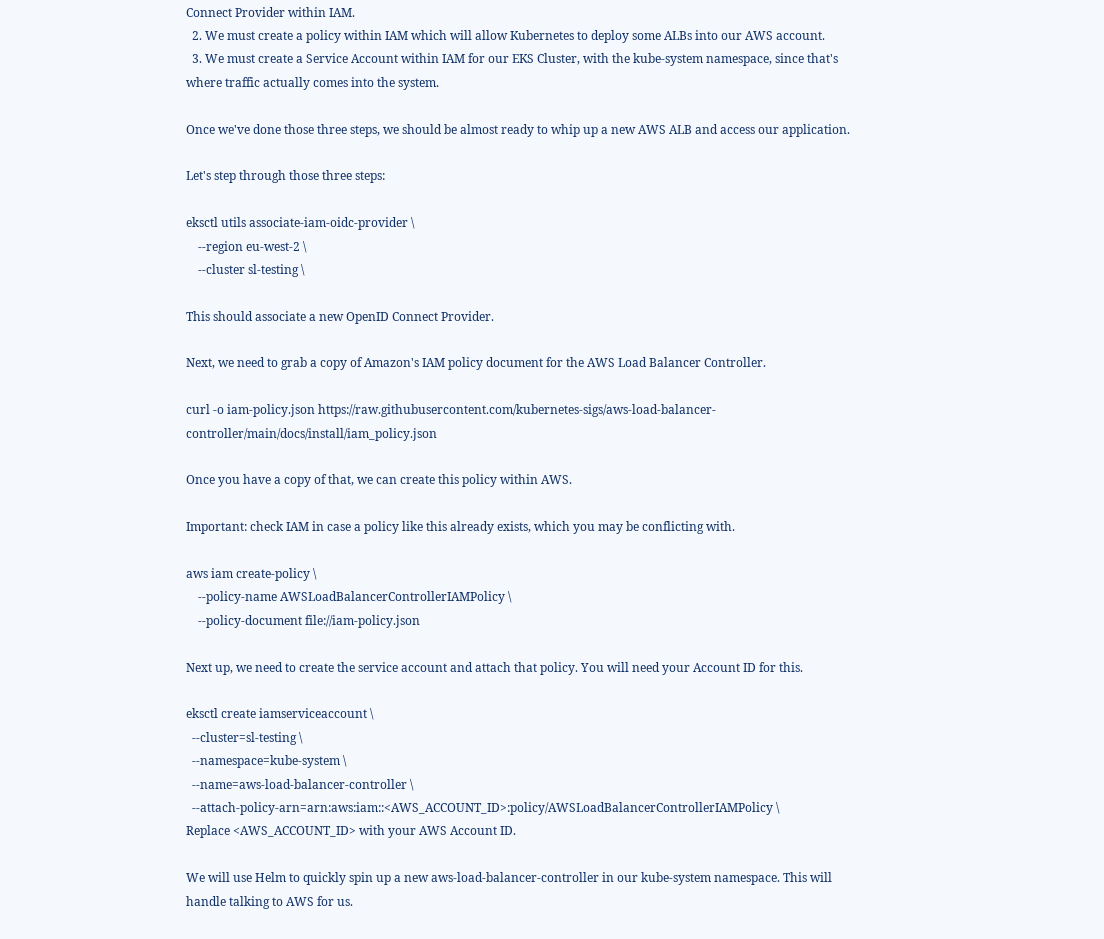Connect Provider within IAM.
  2. We must create a policy within IAM which will allow Kubernetes to deploy some ALBs into our AWS account.
  3. We must create a Service Account within IAM for our EKS Cluster, with the kube-system namespace, since that's where traffic actually comes into the system.

Once we've done those three steps, we should be almost ready to whip up a new AWS ALB and access our application.

Let's step through those three steps:

eksctl utils associate-iam-oidc-provider \
    --region eu-west-2 \
    --cluster sl-testing \

This should associate a new OpenID Connect Provider.

Next, we need to grab a copy of Amazon's IAM policy document for the AWS Load Balancer Controller.

curl -o iam-policy.json https://raw.githubusercontent.com/kubernetes-sigs/aws-load-balancer-controller/main/docs/install/iam_policy.json

Once you have a copy of that, we can create this policy within AWS.

Important: check IAM in case a policy like this already exists, which you may be conflicting with.

aws iam create-policy \
    --policy-name AWSLoadBalancerControllerIAMPolicy \
    --policy-document file://iam-policy.json

Next up, we need to create the service account and attach that policy. You will need your Account ID for this.

eksctl create iamserviceaccount \
  --cluster=sl-testing \
  --namespace=kube-system \
  --name=aws-load-balancer-controller \
  --attach-policy-arn=arn:aws:iam::<AWS_ACCOUNT_ID>:policy/AWSLoadBalancerControllerIAMPolicy \
Replace <AWS_ACCOUNT_ID> with your AWS Account ID.

We will use Helm to quickly spin up a new aws-load-balancer-controller in our kube-system namespace. This will handle talking to AWS for us.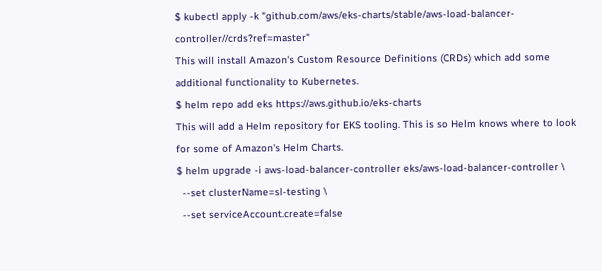$ kubectl apply -k "github.com/aws/eks-charts/stable/aws-load-balancer-controller//crds?ref=master"
This will install Amazon's Custom Resource Definitions (CRDs) which add some additional functionality to Kubernetes.
$ helm repo add eks https://aws.github.io/eks-charts
This will add a Helm repository for EKS tooling. This is so Helm knows where to look for some of Amazon's Helm Charts.
$ helm upgrade -i aws-load-balancer-controller eks/aws-load-balancer-controller \
  --set clusterName=sl-testing \
  --set serviceAccount.create=false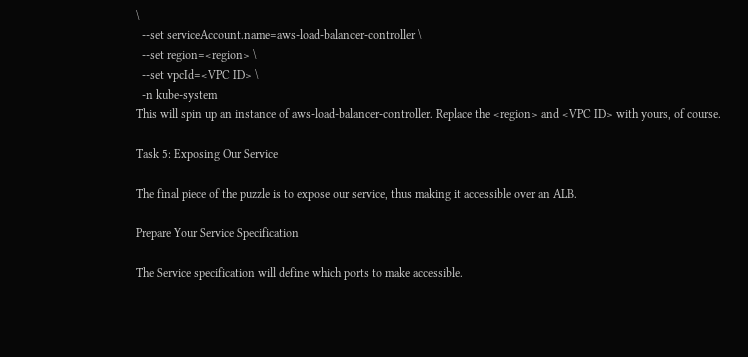\
  --set serviceAccount.name=aws-load-balancer-controller \
  --set region=<region> \
  --set vpcId=<VPC ID> \
  -n kube-system
This will spin up an instance of aws-load-balancer-controller. Replace the <region> and <VPC ID> with yours, of course.

Task 5: Exposing Our Service

The final piece of the puzzle is to expose our service, thus making it accessible over an ALB.

Prepare Your Service Specification

The Service specification will define which ports to make accessible.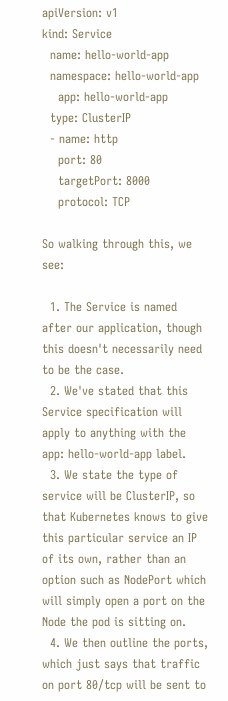apiVersion: v1
kind: Service
  name: hello-world-app
  namespace: hello-world-app
    app: hello-world-app
  type: ClusterIP
  - name: http
    port: 80
    targetPort: 8000
    protocol: TCP

So walking through this, we see:

  1. The Service is named after our application, though this doesn't necessarily need to be the case.
  2. We've stated that this Service specification will apply to anything with the app: hello-world-app label.
  3. We state the type of service will be ClusterIP, so that Kubernetes knows to give this particular service an IP of its own, rather than an option such as NodePort which will simply open a port on the Node the pod is sitting on.
  4. We then outline the ports, which just says that traffic on port 80/tcp will be sent to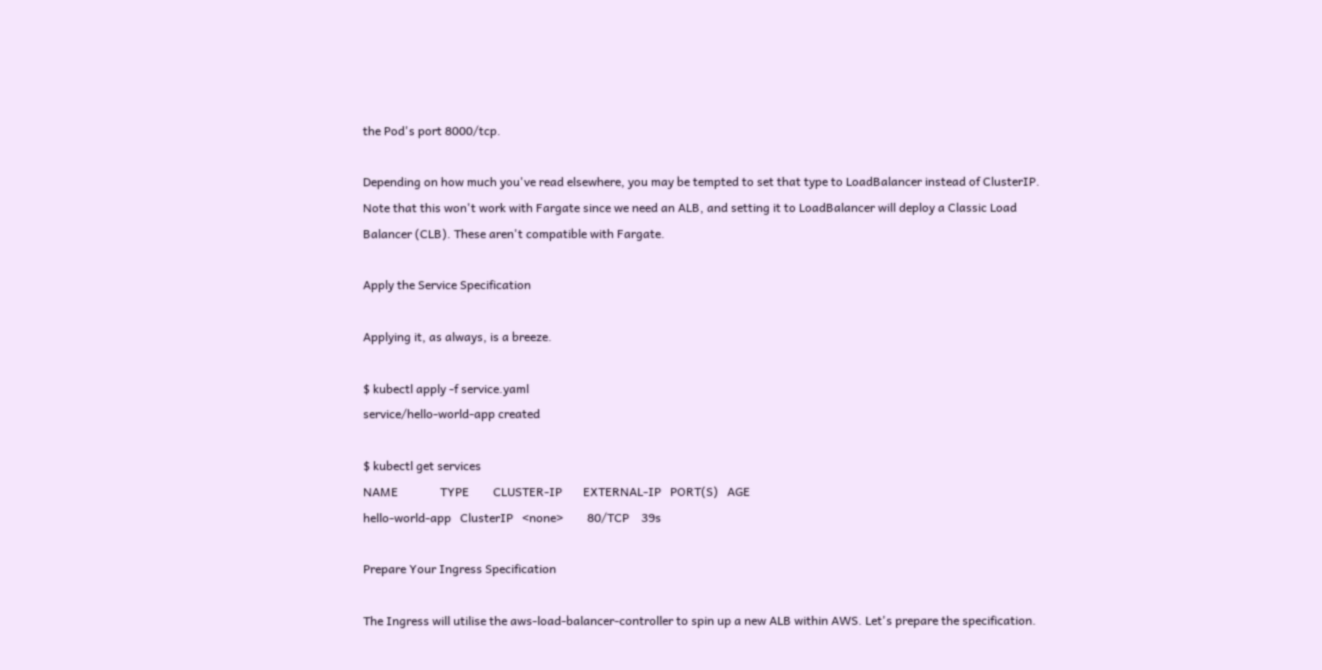the Pod's port 8000/tcp.

Depending on how much you've read elsewhere, you may be tempted to set that type to LoadBalancer instead of ClusterIP. Note that this won't work with Fargate since we need an ALB, and setting it to LoadBalancer will deploy a Classic Load Balancer (CLB). These aren't compatible with Fargate.

Apply the Service Specification

Applying it, as always, is a breeze.

$ kubectl apply -f service.yaml
service/hello-world-app created

$ kubectl get services
NAME              TYPE        CLUSTER-IP       EXTERNAL-IP   PORT(S)   AGE
hello-world-app   ClusterIP   <none>        80/TCP    39s

Prepare Your Ingress Specification

The Ingress will utilise the aws-load-balancer-controller to spin up a new ALB within AWS. Let's prepare the specification.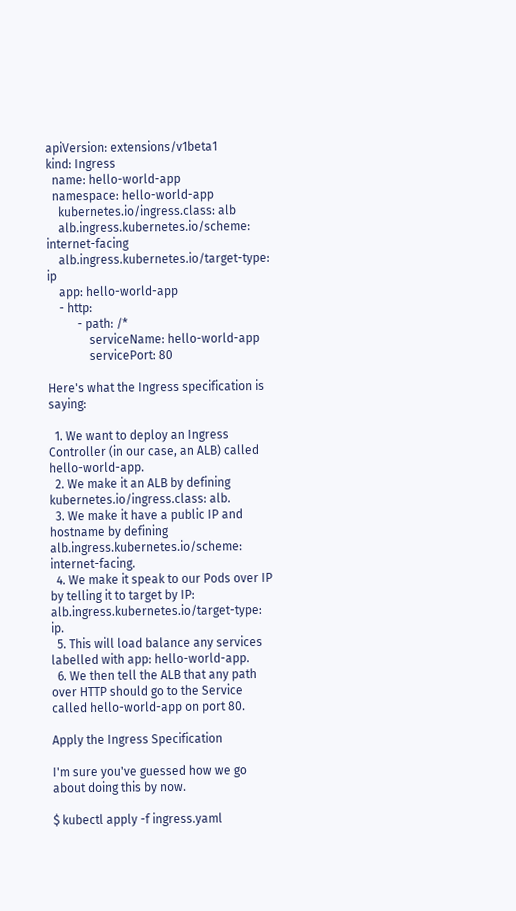apiVersion: extensions/v1beta1
kind: Ingress
  name: hello-world-app
  namespace: hello-world-app
    kubernetes.io/ingress.class: alb
    alb.ingress.kubernetes.io/scheme: internet-facing
    alb.ingress.kubernetes.io/target-type: ip
    app: hello-world-app
    - http:
          - path: /*
              serviceName: hello-world-app
              servicePort: 80

Here's what the Ingress specification is saying:

  1. We want to deploy an Ingress Controller (in our case, an ALB) called hello-world-app.
  2. We make it an ALB by defining kubernetes.io/ingress.class: alb.
  3. We make it have a public IP and hostname by defining alb.ingress.kubernetes.io/scheme: internet-facing.
  4. We make it speak to our Pods over IP by telling it to target by IP: alb.ingress.kubernetes.io/target-type: ip.
  5. This will load balance any services labelled with app: hello-world-app.
  6. We then tell the ALB that any path over HTTP should go to the Service called hello-world-app on port 80.

Apply the Ingress Specification

I'm sure you've guessed how we go about doing this by now.

$ kubectl apply -f ingress.yaml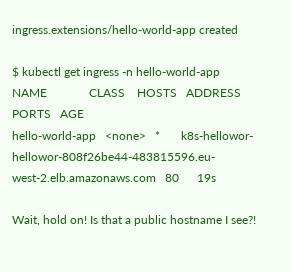ingress.extensions/hello-world-app created

$ kubectl get ingress -n hello-world-app
NAME              CLASS    HOSTS   ADDRESS                                                                  PORTS   AGE
hello-world-app   <none>   *       k8s-hellowor-hellowor-808f26be44-483815596.eu-west-2.elb.amazonaws.com   80      19s

Wait, hold on! Is that a public hostname I see?!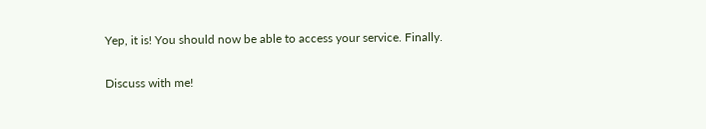Yep, it is! You should now be able to access your service. Finally.

Discuss with me!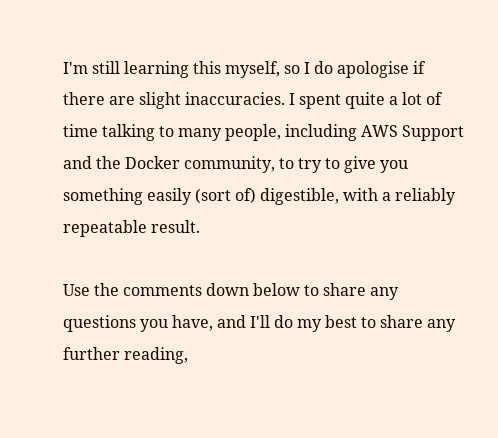I'm still learning this myself, so I do apologise if there are slight inaccuracies. I spent quite a lot of time talking to many people, including AWS Support and the Docker community, to try to give you something easily (sort of) digestible, with a reliably repeatable result.

Use the comments down below to share any questions you have, and I'll do my best to share any further reading,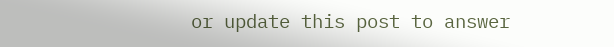or update this post to answer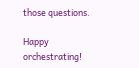those questions.

Happy orchestrating!